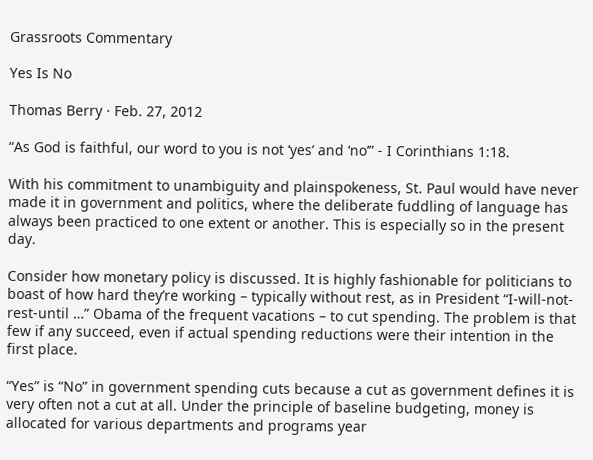Grassroots Commentary

Yes Is No

Thomas Berry · Feb. 27, 2012

“As God is faithful, our word to you is not ‘yes’ and ‘no’” - I Corinthians 1:18.

With his commitment to unambiguity and plainspokeness, St. Paul would have never made it in government and politics, where the deliberate fuddling of language has always been practiced to one extent or another. This is especially so in the present day.

Consider how monetary policy is discussed. It is highly fashionable for politicians to boast of how hard they’re working – typically without rest, as in President “I-will-not-rest-until …” Obama of the frequent vacations – to cut spending. The problem is that few if any succeed, even if actual spending reductions were their intention in the first place.

“Yes” is “No” in government spending cuts because a cut as government defines it is very often not a cut at all. Under the principle of baseline budgeting, money is allocated for various departments and programs year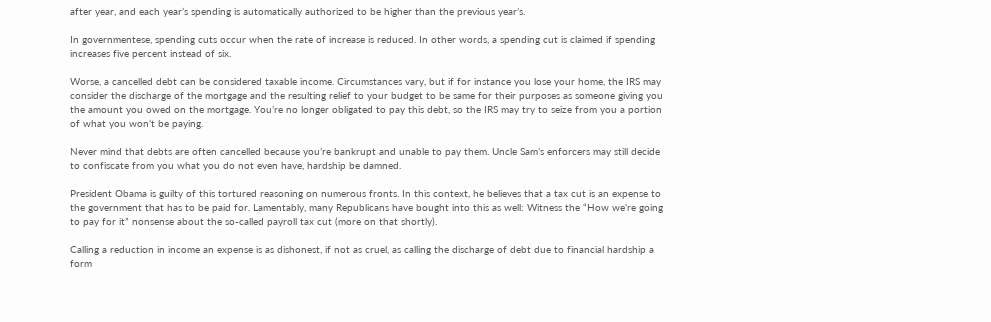after year, and each year’s spending is automatically authorized to be higher than the previous year’s.

In governmentese, spending cuts occur when the rate of increase is reduced. In other words, a spending cut is claimed if spending increases five percent instead of six.

Worse, a cancelled debt can be considered taxable income. Circumstances vary, but if for instance you lose your home, the IRS may consider the discharge of the mortgage and the resulting relief to your budget to be same for their purposes as someone giving you the amount you owed on the mortgage. You’re no longer obligated to pay this debt, so the IRS may try to seize from you a portion of what you won’t be paying.

Never mind that debts are often cancelled because you’re bankrupt and unable to pay them. Uncle Sam’s enforcers may still decide to confiscate from you what you do not even have, hardship be damned.

President Obama is guilty of this tortured reasoning on numerous fronts. In this context, he believes that a tax cut is an expense to the government that has to be paid for. Lamentably, many Republicans have bought into this as well: Witness the “How we’re going to pay for it” nonsense about the so-called payroll tax cut (more on that shortly).

Calling a reduction in income an expense is as dishonest, if not as cruel, as calling the discharge of debt due to financial hardship a form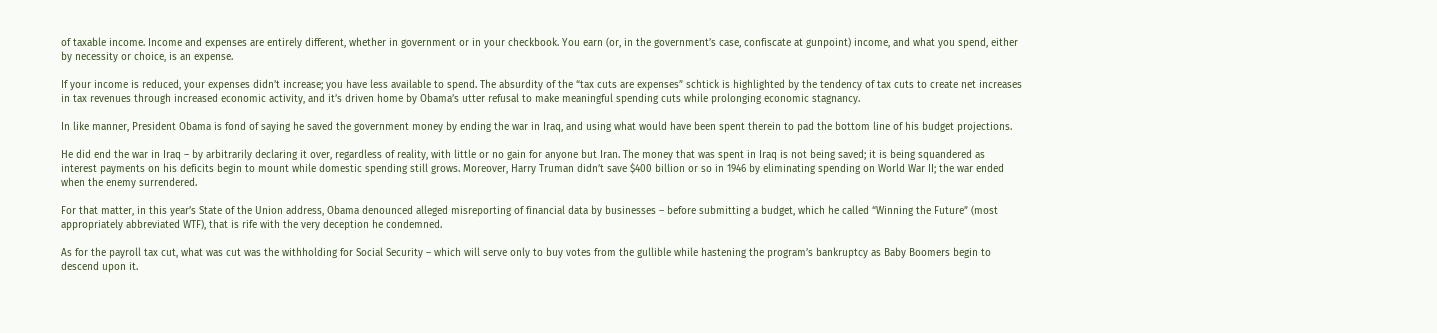of taxable income. Income and expenses are entirely different, whether in government or in your checkbook. You earn (or, in the government’s case, confiscate at gunpoint) income, and what you spend, either by necessity or choice, is an expense.

If your income is reduced, your expenses didn’t increase; you have less available to spend. The absurdity of the “tax cuts are expenses” schtick is highlighted by the tendency of tax cuts to create net increases in tax revenues through increased economic activity, and it’s driven home by Obama’s utter refusal to make meaningful spending cuts while prolonging economic stagnancy.

In like manner, President Obama is fond of saying he saved the government money by ending the war in Iraq, and using what would have been spent therein to pad the bottom line of his budget projections.

He did end the war in Iraq – by arbitrarily declaring it over, regardless of reality, with little or no gain for anyone but Iran. The money that was spent in Iraq is not being saved; it is being squandered as interest payments on his deficits begin to mount while domestic spending still grows. Moreover, Harry Truman didn’t save $400 billion or so in 1946 by eliminating spending on World War II; the war ended when the enemy surrendered.

For that matter, in this year’s State of the Union address, Obama denounced alleged misreporting of financial data by businesses – before submitting a budget, which he called “Winning the Future” (most appropriately abbreviated WTF), that is rife with the very deception he condemned.

As for the payroll tax cut, what was cut was the withholding for Social Security – which will serve only to buy votes from the gullible while hastening the program’s bankruptcy as Baby Boomers begin to descend upon it.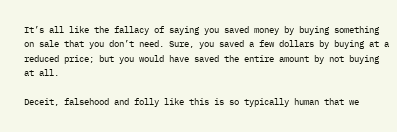It’s all like the fallacy of saying you saved money by buying something on sale that you don’t need. Sure, you saved a few dollars by buying at a reduced price; but you would have saved the entire amount by not buying at all.

Deceit, falsehood and folly like this is so typically human that we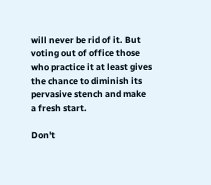will never be rid of it. But voting out of office those who practice it at least gives the chance to diminish its pervasive stench and make a fresh start.

Don't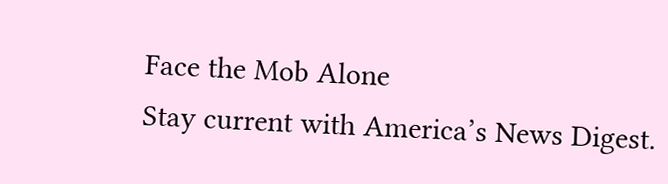Face the Mob Alone
Stay current with America’s News Digest.